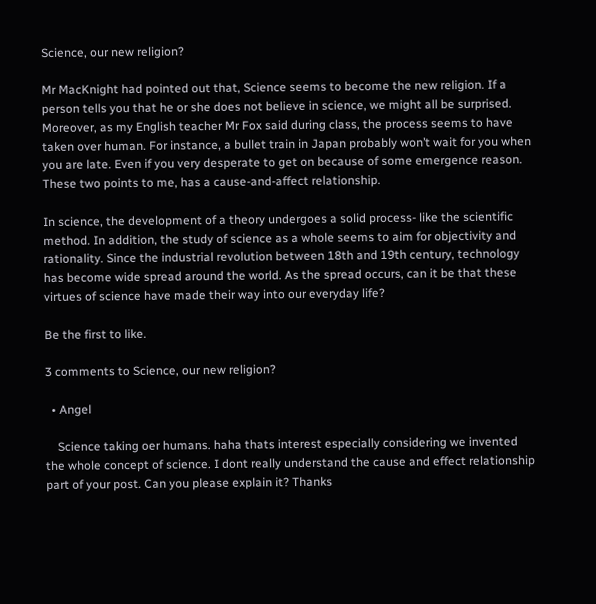Science, our new religion?

Mr MacKnight had pointed out that, Science seems to become the new religion. If a person tells you that he or she does not believe in science, we might all be surprised. Moreover, as my English teacher Mr Fox said during class, the process seems to have taken over human. For instance, a bullet train in Japan probably won’t wait for you when you are late. Even if you very desperate to get on because of some emergence reason. These two points to me, has a cause-and-affect relationship.

In science, the development of a theory undergoes a solid process- like the scientific method. In addition, the study of science as a whole seems to aim for objectivity and rationality. Since the industrial revolution between 18th and 19th century, technology has become wide spread around the world. As the spread occurs, can it be that these virtues of science have made their way into our everyday life?

Be the first to like.

3 comments to Science, our new religion?

  • Angel

    Science taking oer humans. haha thats interest especially considering we invented the whole concept of science. I dont really understand the cause and effect relationship part of your post. Can you please explain it? Thanks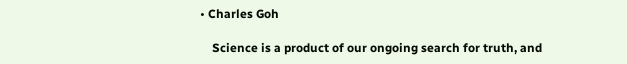• Charles Goh

    Science is a product of our ongoing search for truth, and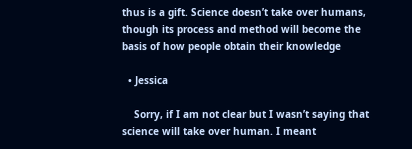thus is a gift. Science doesn’t take over humans, though its process and method will become the basis of how people obtain their knowledge

  • Jessica

    Sorry, if I am not clear but I wasn’t saying that science will take over human. I meant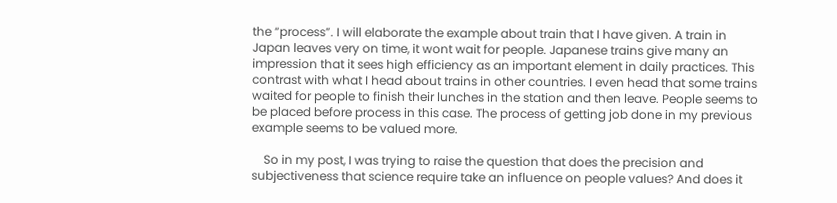the “process”. I will elaborate the example about train that I have given. A train in Japan leaves very on time, it wont wait for people. Japanese trains give many an impression that it sees high efficiency as an important element in daily practices. This contrast with what I head about trains in other countries. I even head that some trains waited for people to finish their lunches in the station and then leave. People seems to be placed before process in this case. The process of getting job done in my previous example seems to be valued more.

    So in my post, I was trying to raise the question that does the precision and subjectiveness that science require take an influence on people values? And does it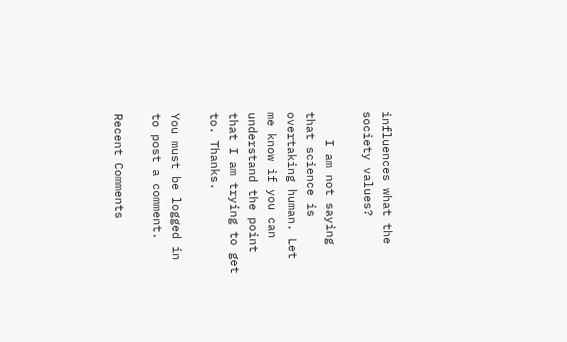influences what the society values?

    I am not saying that science is overtaking human. Let me know if you can understand the point that I am trying to get to. Thanks.

You must be logged in to post a comment.

Recent Comments